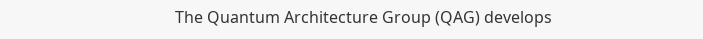The Quantum Architecture Group (QAG) develops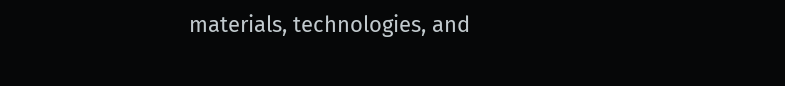materials, technologies, and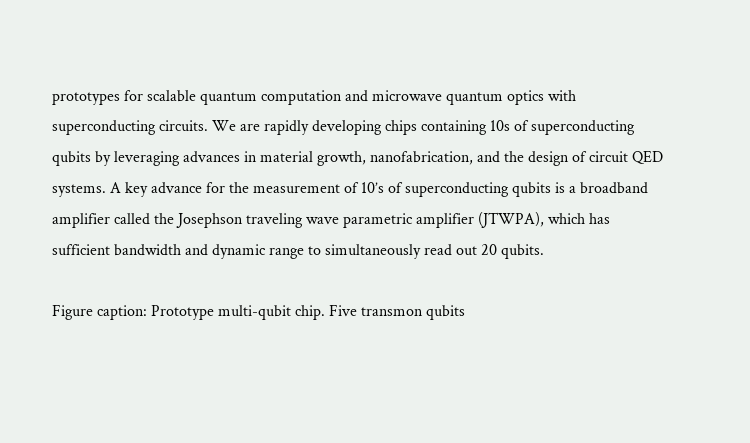prototypes for scalable quantum computation and microwave quantum optics with superconducting circuits. We are rapidly developing chips containing 10s of superconducting qubits by leveraging advances in material growth, nanofabrication, and the design of circuit QED systems. A key advance for the measurement of 10’s of superconducting qubits is a broadband amplifier called the Josephson traveling wave parametric amplifier (JTWPA), which has sufficient bandwidth and dynamic range to simultaneously read out 20 qubits.

Figure caption: Prototype multi-qubit chip. Five transmon qubits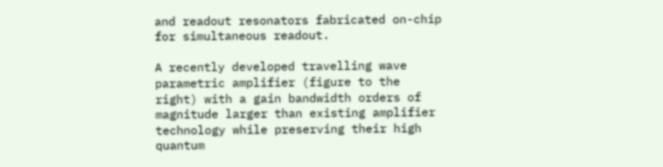and readout resonators fabricated on-chip for simultaneous readout.

A recently developed travelling wave parametric amplifier (figure to the right) with a gain bandwidth orders of magnitude larger than existing amplifier technology while preserving their high quantum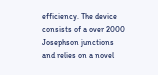efficiency. The device consists of a over 2000 Josephson junctions and relies on a novel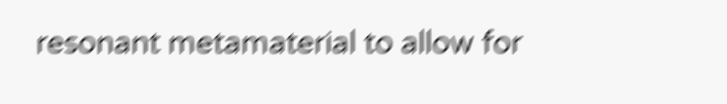resonant metamaterial to allow for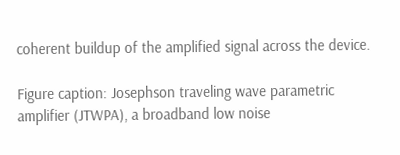coherent buildup of the amplified signal across the device.

Figure caption: Josephson traveling wave parametric amplifier (JTWPA), a broadband low noise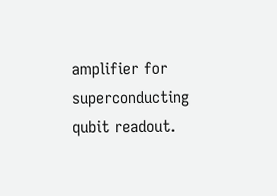amplifier for superconducting qubit readout.